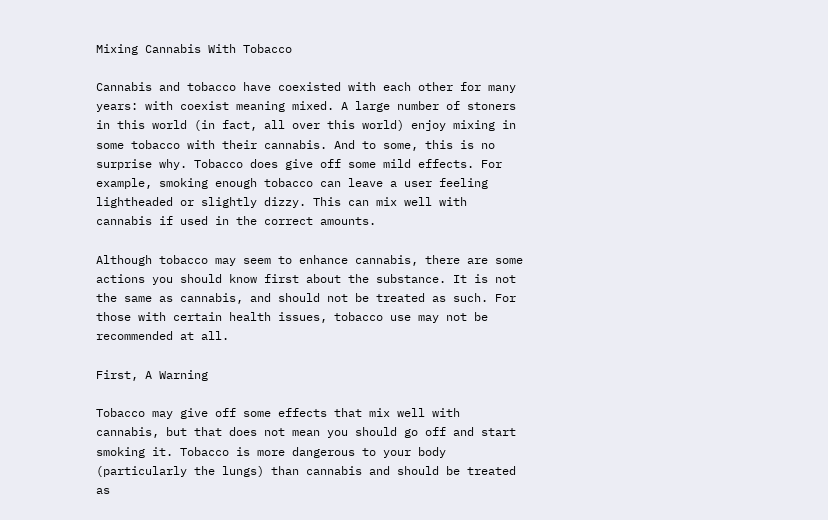Mixing Cannabis With Tobacco

Cannabis and tobacco have coexisted with each other for many years: with coexist meaning mixed. A large number of stoners in this world (in fact, all over this world) enjoy mixing in some tobacco with their cannabis. And to some, this is no surprise why. Tobacco does give off some mild effects. For example, smoking enough tobacco can leave a user feeling lightheaded or slightly dizzy. This can mix well with cannabis if used in the correct amounts.

Although tobacco may seem to enhance cannabis, there are some actions you should know first about the substance. It is not the same as cannabis, and should not be treated as such. For those with certain health issues, tobacco use may not be recommended at all.

First, A Warning

Tobacco may give off some effects that mix well with cannabis, but that does not mean you should go off and start smoking it. Tobacco is more dangerous to your body (particularly the lungs) than cannabis and should be treated as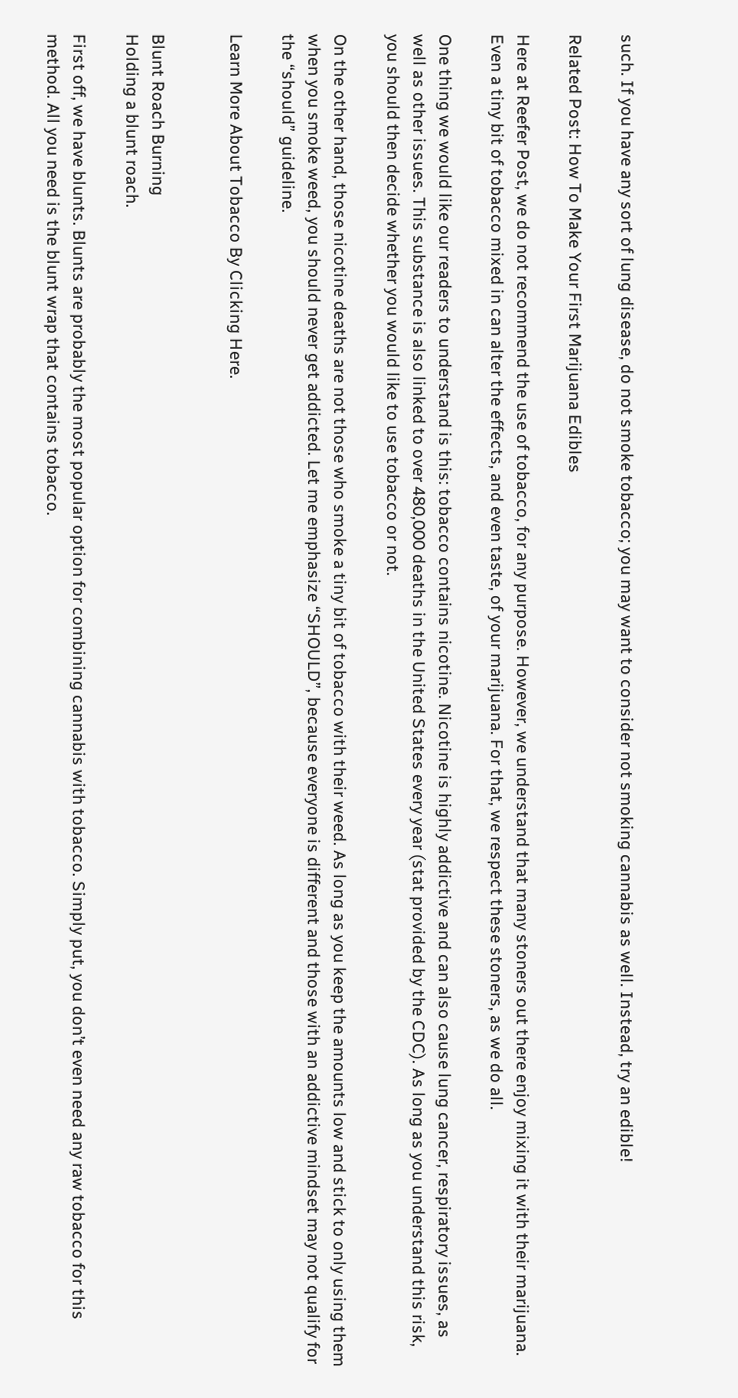such. If you have any sort of lung disease, do not smoke tobacco; you may want to consider not smoking cannabis as well. Instead, try an edible!

Related Post: How To Make Your First Marijuana Edibles

Here at Reefer Post, we do not recommend the use of tobacco, for any purpose. However, we understand that many stoners out there enjoy mixing it with their marijuana. Even a tiny bit of tobacco mixed in can alter the effects, and even taste, of your marijuana. For that, we respect these stoners, as we do all.

One thing we would like our readers to understand is this: tobacco contains nicotine. Nicotine is highly addictive and can also cause lung cancer, respiratory issues, as well as other issues. This substance is also linked to over 480,000 deaths in the United States every year (stat provided by the CDC). As long as you understand this risk, you should then decide whether you would like to use tobacco or not.

On the other hand, those nicotine deaths are not those who smoke a tiny bit of tobacco with their weed. As long as you keep the amounts low and stick to only using them when you smoke weed, you should never get addicted. Let me emphasize “SHOULD”, because everyone is different and those with an addictive mindset may not qualify for the “should” guideline.

Learn More About Tobacco By Clicking Here.


Blunt Roach Burning
Holding a blunt roach.

First off, we have blunts. Blunts are probably the most popular option for combining cannabis with tobacco. Simply put, you don’t even need any raw tobacco for this method. All you need is the blunt wrap that contains tobacco.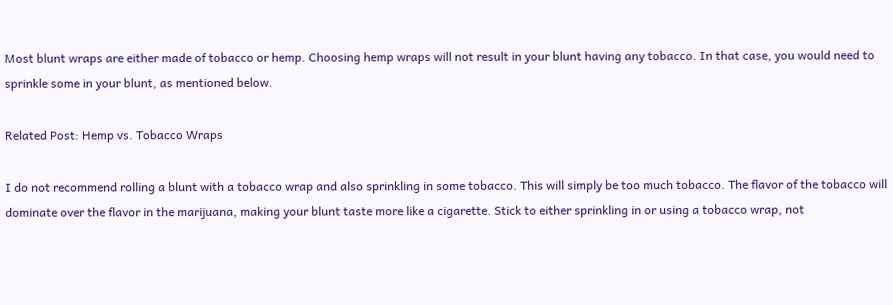Most blunt wraps are either made of tobacco or hemp. Choosing hemp wraps will not result in your blunt having any tobacco. In that case, you would need to sprinkle some in your blunt, as mentioned below.

Related Post: Hemp vs. Tobacco Wraps

I do not recommend rolling a blunt with a tobacco wrap and also sprinkling in some tobacco. This will simply be too much tobacco. The flavor of the tobacco will dominate over the flavor in the marijuana, making your blunt taste more like a cigarette. Stick to either sprinkling in or using a tobacco wrap, not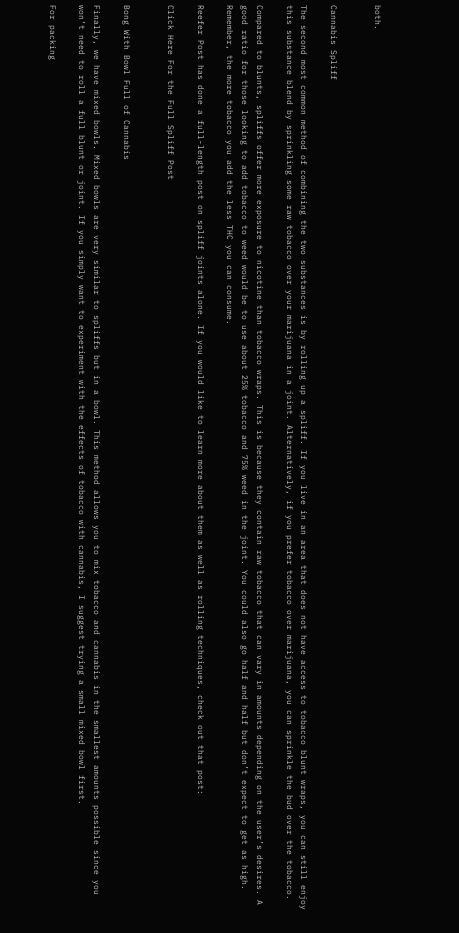both.


Cannabis Spliff

The second most common method of combining the two substances is by rolling up a spliff. If you live in an area that does not have access to tobacco blunt wraps, you can still enjoy this substance blend by sprinkling some raw tobacco over your marijuana in a joint. Alternatively, if you prefer tobacco over marijuana, you can sprinkle the bud over the tobacco.

Compared to blunts, spliffs offer more exposure to nicotine than tobacco wraps. This is because they contain raw tobacco that can vary in amounts depending on the user’s desires. A good ratio for those looking to add tobacco to weed would be to use about 25% tobacco and 75% weed in the joint. You could also go half and half but don’t expect to get as high. Remember, the more tobacco you add the less THC you can consume.

Reefer Post has done a full-length post on spliff joints alone. If you would like to learn more about them as well as rolling techniques, check out that post:

Click Here For the Full Spliff Post


Bong With Bowl Full of Cannabis

Finally, we have mixed bowls. Mixed bowls are very similar to spliffs but in a bowl. This method allows you to mix tobacco and cannabis in the smallest amounts possible since you won’t need to roll a full blunt or joint. If you simply want to experiment with the effects of tobacco with cannabis, I suggest trying a small mixed bowl first.

For packing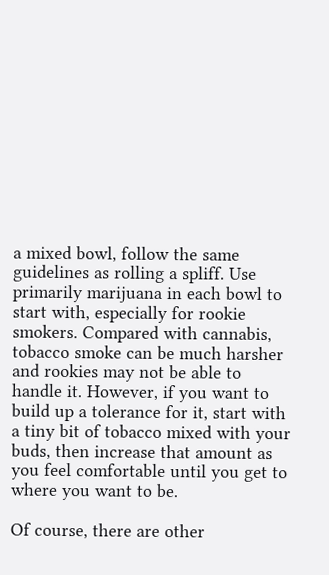a mixed bowl, follow the same guidelines as rolling a spliff. Use primarily marijuana in each bowl to start with, especially for rookie smokers. Compared with cannabis, tobacco smoke can be much harsher and rookies may not be able to handle it. However, if you want to build up a tolerance for it, start with a tiny bit of tobacco mixed with your buds, then increase that amount as you feel comfortable until you get to where you want to be.

Of course, there are other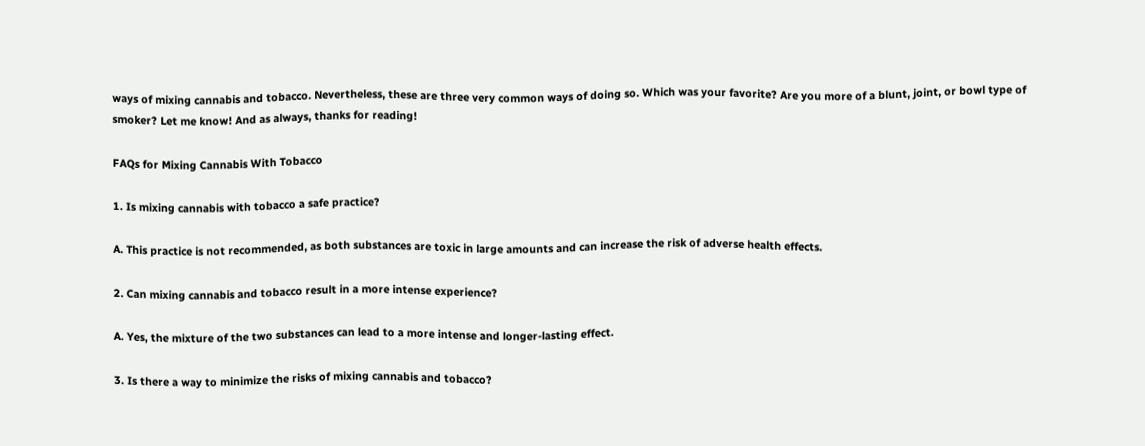ways of mixing cannabis and tobacco. Nevertheless, these are three very common ways of doing so. Which was your favorite? Are you more of a blunt, joint, or bowl type of smoker? Let me know! And as always, thanks for reading!

FAQs for Mixing Cannabis With Tobacco

1. Is mixing cannabis with tobacco a safe practice?

A. This practice is not recommended, as both substances are toxic in large amounts and can increase the risk of adverse health effects.

2. Can mixing cannabis and tobacco result in a more intense experience?

A. Yes, the mixture of the two substances can lead to a more intense and longer-lasting effect.

3. Is there a way to minimize the risks of mixing cannabis and tobacco?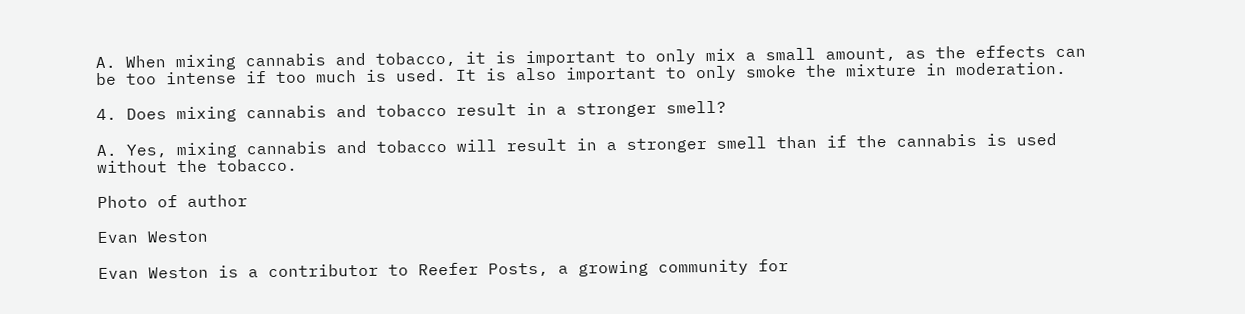A. When mixing cannabis and tobacco, it is important to only mix a small amount, as the effects can be too intense if too much is used. It is also important to only smoke the mixture in moderation.

4. Does mixing cannabis and tobacco result in a stronger smell?

A. Yes, mixing cannabis and tobacco will result in a stronger smell than if the cannabis is used without the tobacco.

Photo of author

Evan Weston

Evan Weston is a contributor to Reefer Posts, a growing community for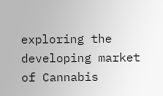exploring the developing market of Cannabis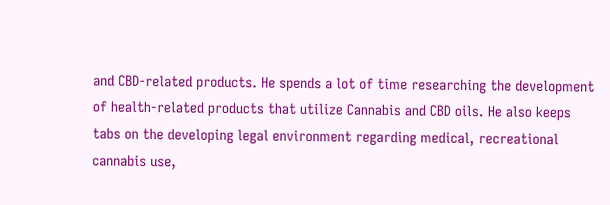and CBD-related products. He spends a lot of time researching the development of health-related products that utilize Cannabis and CBD oils. He also keeps tabs on the developing legal environment regarding medical, recreational cannabis use,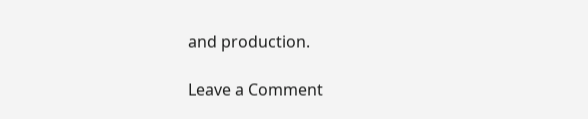and production.

Leave a Comment